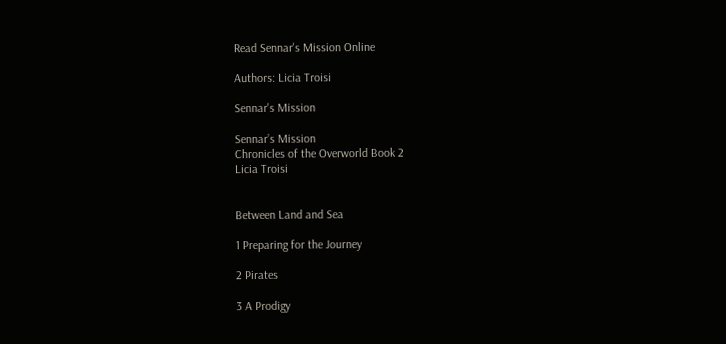Read Sennar's Mission Online

Authors: Licia Troisi

Sennar's Mission

Sennar’s Mission
Chronicles of the Overworld Book 2
Licia Troisi


Between Land and Sea

1 Preparing for the Journey

2 Pirates

3 A Prodigy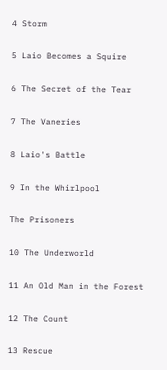4 Storm

5 Laio Becomes a Squire

6 The Secret of the Tear

7 The Vaneries

8 Laio's Battle

9 In the Whirlpool

The Prisoners

10 The Underworld

11 An Old Man in the Forest

12 The Count

13 Rescue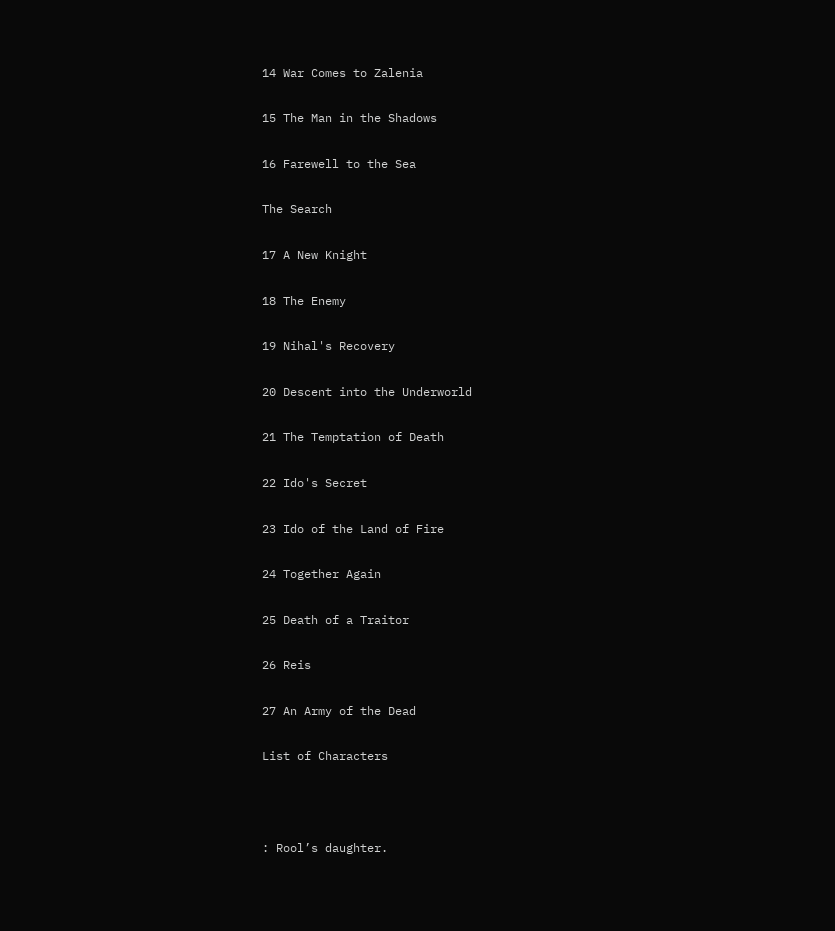14 War Comes to Zalenia

15 The Man in the Shadows

16 Farewell to the Sea

The Search

17 A New Knight

18 The Enemy

19 Nihal's Recovery

20 Descent into the Underworld

21 The Temptation of Death

22 Ido's Secret

23 Ido of the Land of Fire

24 Together Again

25 Death of a Traitor

26 Reis

27 An Army of the Dead

List of Characters



: Rool’s daughter.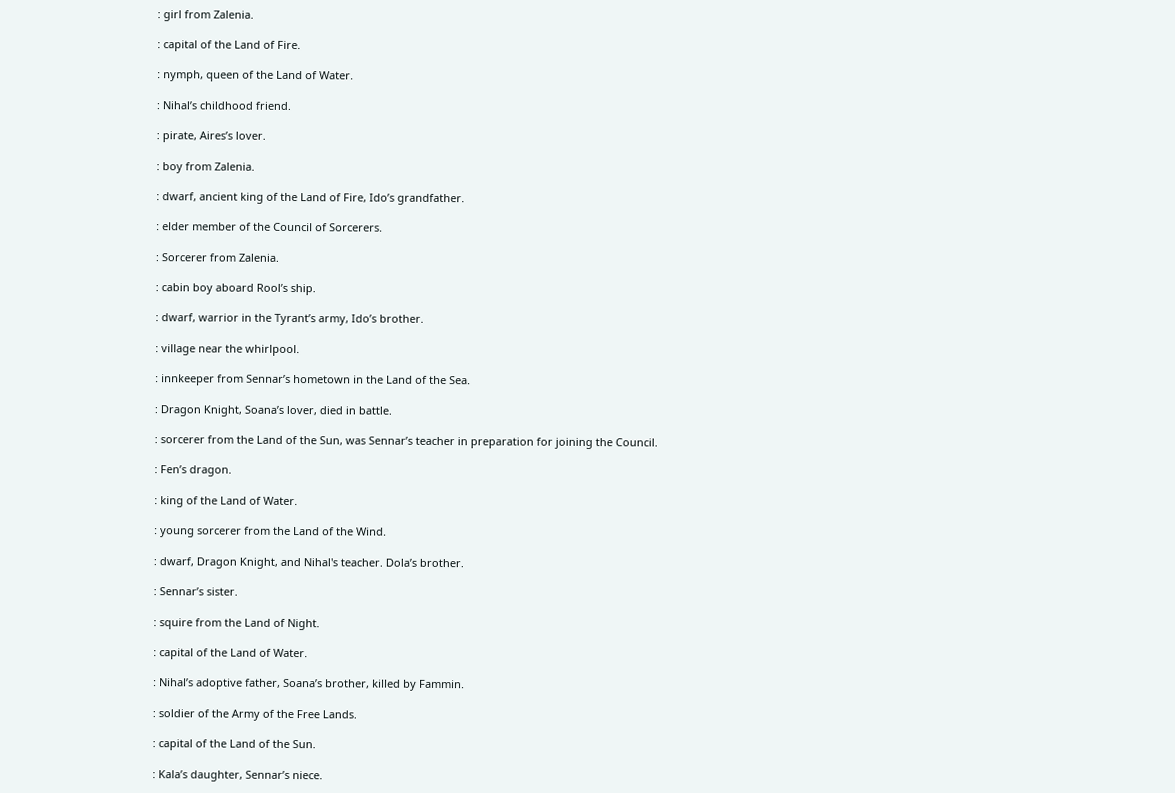: girl from Zalenia.

: capital of the Land of Fire.

: nymph, queen of the Land of Water.

: Nihal’s childhood friend.

: pirate, Aires’s lover.

: boy from Zalenia.

: dwarf, ancient king of the Land of Fire, Ido’s grandfather.

: elder member of the Council of Sorcerers.

: Sorcerer from Zalenia.

: cabin boy aboard Rool’s ship.

: dwarf, warrior in the Tyrant’s army, Ido’s brother.

: village near the whirlpool.

: innkeeper from Sennar’s hometown in the Land of the Sea.

: Dragon Knight, Soana’s lover, died in battle.

: sorcerer from the Land of the Sun, was Sennar’s teacher in preparation for joining the Council.

: Fen’s dragon.

: king of the Land of Water.

: young sorcerer from the Land of the Wind.

: dwarf, Dragon Knight, and Nihal's teacher. Dola’s brother.

: Sennar’s sister.

: squire from the Land of Night.

: capital of the Land of Water.

: Nihal’s adoptive father, Soana’s brother, killed by Fammin.

: soldier of the Army of the Free Lands.

: capital of the Land of the Sun.

: Kala’s daughter, Sennar’s niece.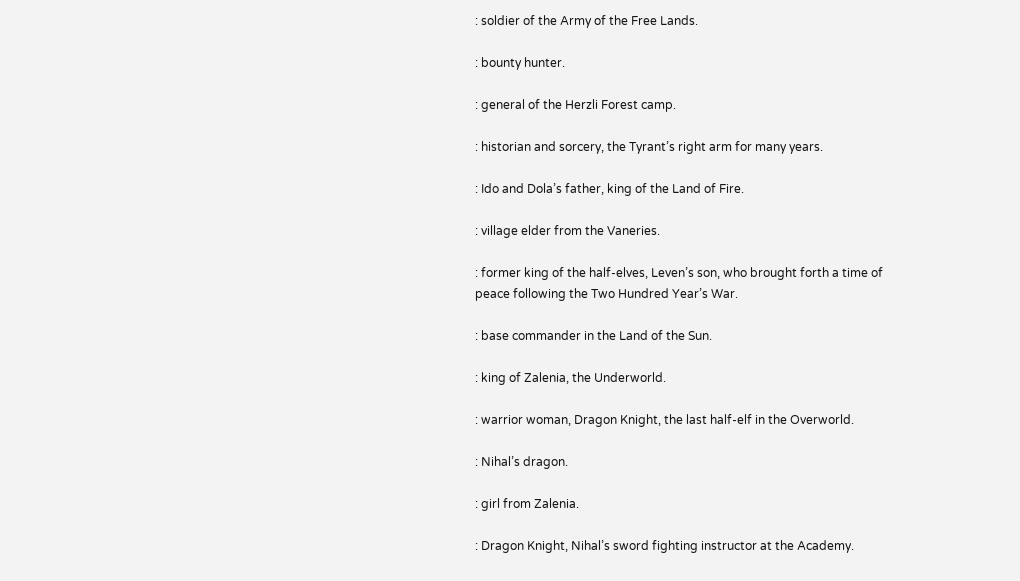: soldier of the Army of the Free Lands.

: bounty hunter.

: general of the Herzli Forest camp.

: historian and sorcery, the Tyrant’s right arm for many years.

: Ido and Dola’s father, king of the Land of Fire.

: village elder from the Vaneries.

: former king of the half-elves, Leven’s son, who brought forth a time of peace following the Two Hundred Year’s War.

: base commander in the Land of the Sun.

: king of Zalenia, the Underworld.

: warrior woman, Dragon Knight, the last half-elf in the Overworld.

: Nihal’s dragon.

: girl from Zalenia.

: Dragon Knight, Nihal’s sword fighting instructor at the Academy.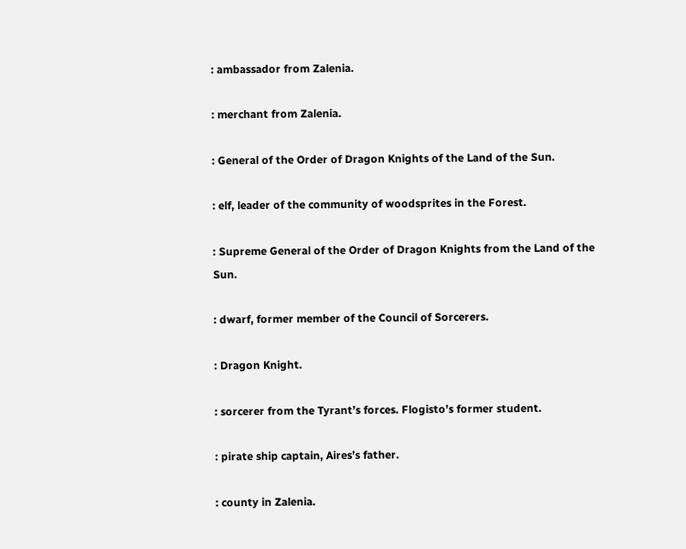: ambassador from Zalenia.

: merchant from Zalenia.

: General of the Order of Dragon Knights of the Land of the Sun.

: elf, leader of the community of woodsprites in the Forest.

: Supreme General of the Order of Dragon Knights from the Land of the Sun.

: dwarf, former member of the Council of Sorcerers.

: Dragon Knight.

: sorcerer from the Tyrant’s forces. Flogisto’s former student.

: pirate ship captain, Aires’s father.

: county in Zalenia.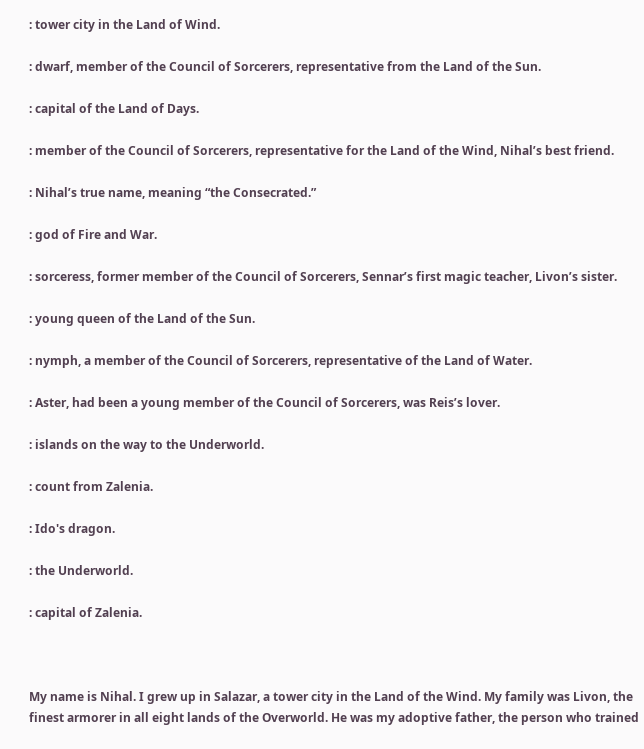: tower city in the Land of Wind.

: dwarf, member of the Council of Sorcerers, representative from the Land of the Sun.

: capital of the Land of Days.

: member of the Council of Sorcerers, representative for the Land of the Wind, Nihal’s best friend.

: Nihal’s true name, meaning “the Consecrated.”

: god of Fire and War.

: sorceress, former member of the Council of Sorcerers, Sennar’s first magic teacher, Livon’s sister.

: young queen of the Land of the Sun.

: nymph, a member of the Council of Sorcerers, representative of the Land of Water.

: Aster, had been a young member of the Council of Sorcerers, was Reis’s lover.

: islands on the way to the Underworld.

: count from Zalenia.

: Ido's dragon.

: the Underworld.

: capital of Zalenia.



My name is Nihal. I grew up in Salazar, a tower city in the Land of the Wind. My family was Livon, the finest armorer in all eight lands of the Overworld. He was my adoptive father, the person who trained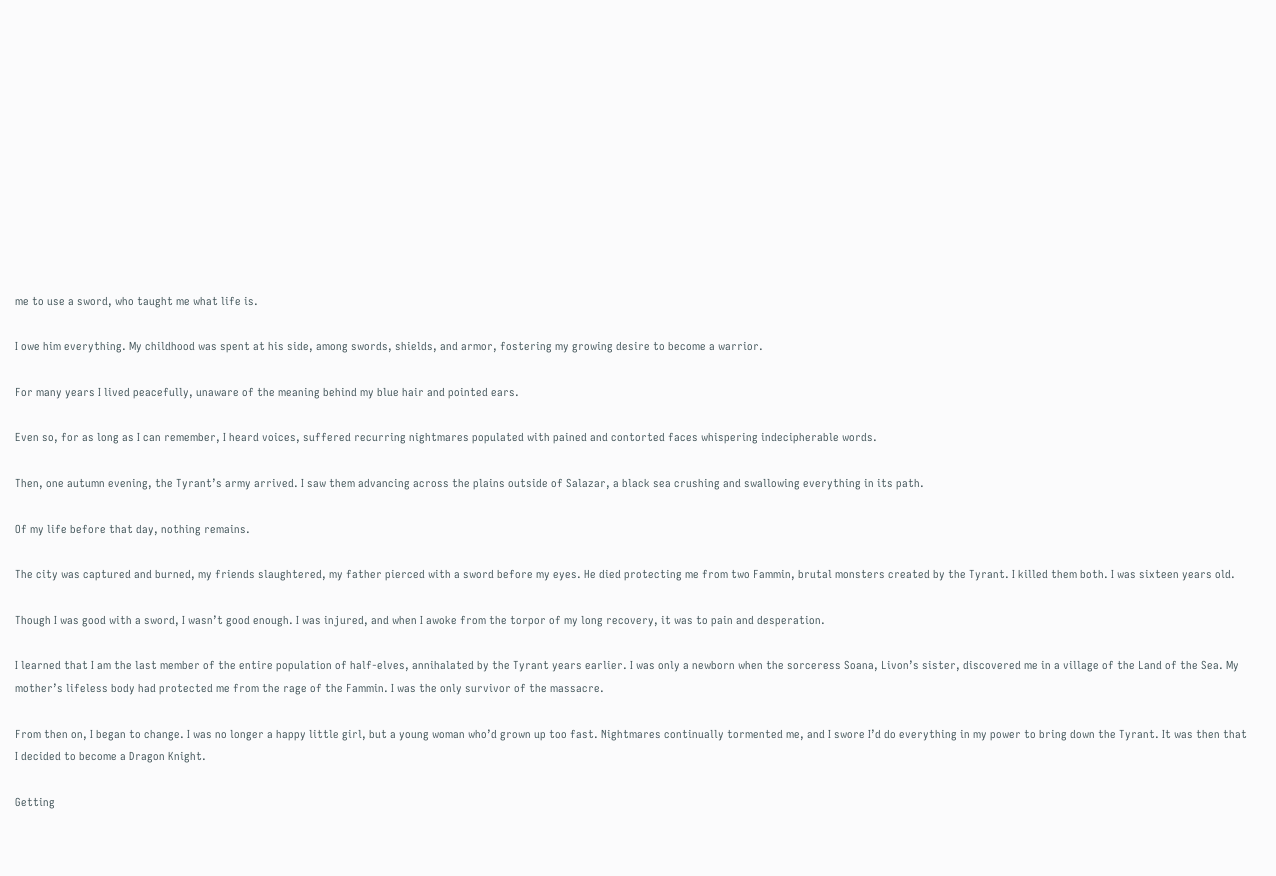me to use a sword, who taught me what life is.

I owe him everything. My childhood was spent at his side, among swords, shields, and armor, fostering my growing desire to become a warrior.

For many years I lived peacefully, unaware of the meaning behind my blue hair and pointed ears.

Even so, for as long as I can remember, I heard voices, suffered recurring nightmares populated with pained and contorted faces whispering indecipherable words.

Then, one autumn evening, the Tyrant’s army arrived. I saw them advancing across the plains outside of Salazar, a black sea crushing and swallowing everything in its path.

Of my life before that day, nothing remains.

The city was captured and burned, my friends slaughtered, my father pierced with a sword before my eyes. He died protecting me from two Fammin, brutal monsters created by the Tyrant. I killed them both. I was sixteen years old.

Though I was good with a sword, I wasn’t good enough. I was injured, and when I awoke from the torpor of my long recovery, it was to pain and desperation.

I learned that I am the last member of the entire population of half-elves, annihalated by the Tyrant years earlier. I was only a newborn when the sorceress Soana, Livon’s sister, discovered me in a village of the Land of the Sea. My mother’s lifeless body had protected me from the rage of the Fammin. I was the only survivor of the massacre.

From then on, I began to change. I was no longer a happy little girl, but a young woman who’d grown up too fast. Nightmares continually tormented me, and I swore I’d do everything in my power to bring down the Tyrant. It was then that I decided to become a Dragon Knight.

Getting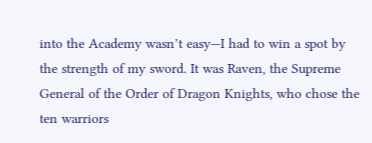into the Academy wasn’t easy—I had to win a spot by the strength of my sword. It was Raven, the Supreme General of the Order of Dragon Knights, who chose the ten warriors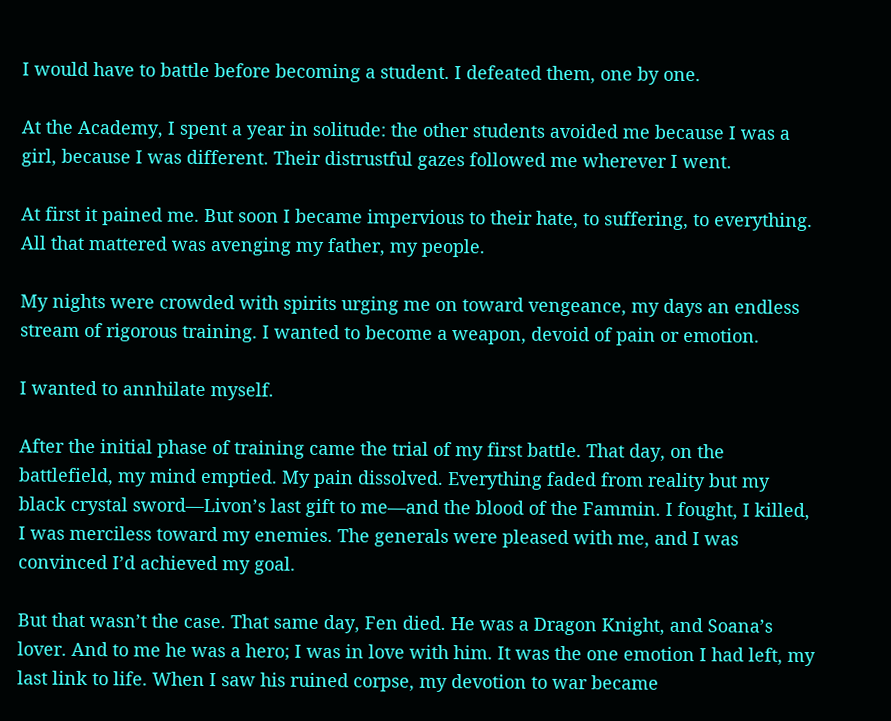I would have to battle before becoming a student. I defeated them, one by one.

At the Academy, I spent a year in solitude: the other students avoided me because I was a girl, because I was different. Their distrustful gazes followed me wherever I went.

At first it pained me. But soon I became impervious to their hate, to suffering, to everything. All that mattered was avenging my father, my people.

My nights were crowded with spirits urging me on toward vengeance, my days an endless stream of rigorous training. I wanted to become a weapon, devoid of pain or emotion.

I wanted to annhilate myself.

After the initial phase of training came the trial of my first battle. That day, on the battlefield, my mind emptied. My pain dissolved. Everything faded from reality but my black crystal sword—Livon’s last gift to me—and the blood of the Fammin. I fought, I killed, I was merciless toward my enemies. The generals were pleased with me, and I was convinced I’d achieved my goal.

But that wasn’t the case. That same day, Fen died. He was a Dragon Knight, and Soana’s lover. And to me he was a hero; I was in love with him. It was the one emotion I had left, my last link to life. When I saw his ruined corpse, my devotion to war became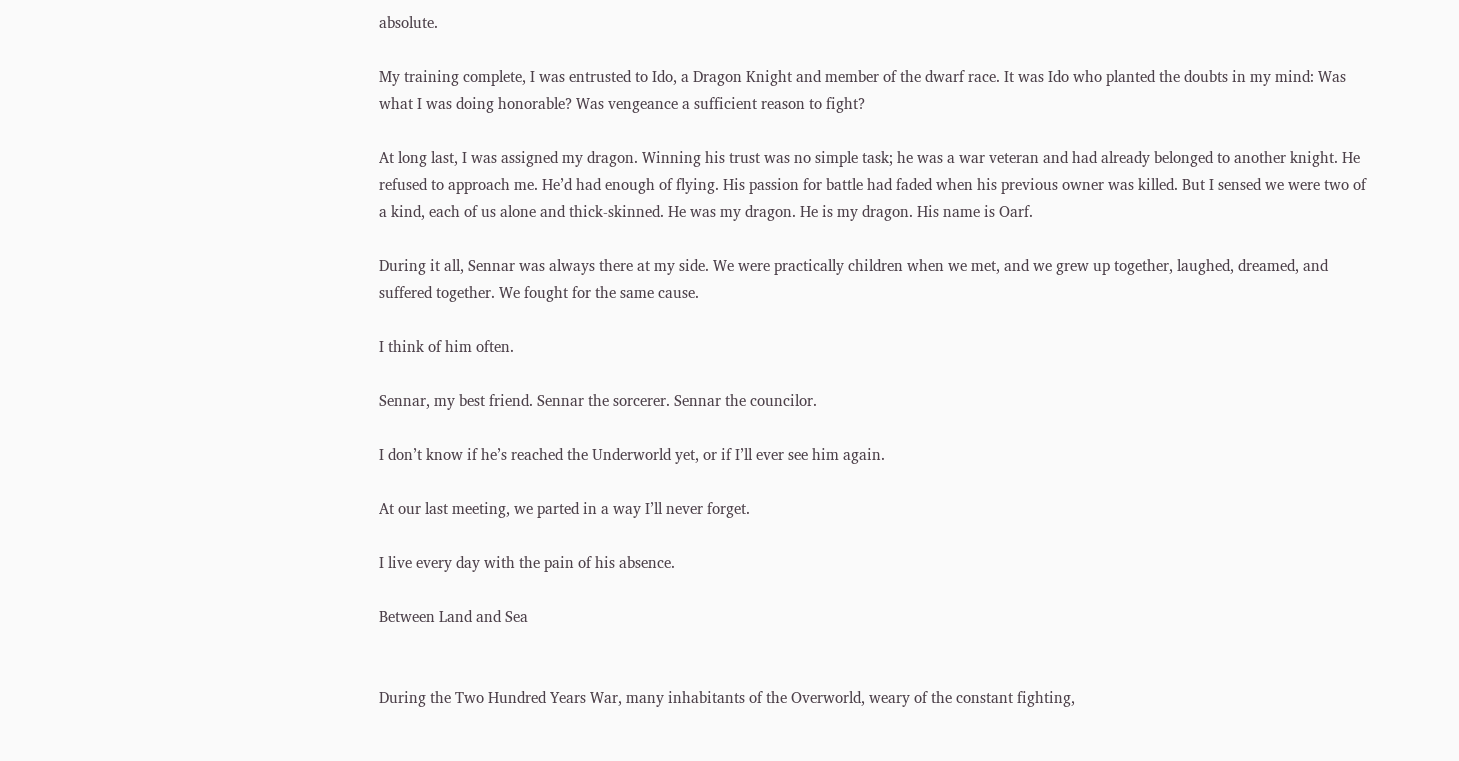absolute.

My training complete, I was entrusted to Ido, a Dragon Knight and member of the dwarf race. It was Ido who planted the doubts in my mind: Was what I was doing honorable? Was vengeance a sufficient reason to fight?

At long last, I was assigned my dragon. Winning his trust was no simple task; he was a war veteran and had already belonged to another knight. He refused to approach me. He’d had enough of flying. His passion for battle had faded when his previous owner was killed. But I sensed we were two of a kind, each of us alone and thick-skinned. He was my dragon. He is my dragon. His name is Oarf.

During it all, Sennar was always there at my side. We were practically children when we met, and we grew up together, laughed, dreamed, and suffered together. We fought for the same cause.

I think of him often.

Sennar, my best friend. Sennar the sorcerer. Sennar the councilor.

I don’t know if he’s reached the Underworld yet, or if I’ll ever see him again.

At our last meeting, we parted in a way I’ll never forget.

I live every day with the pain of his absence.

Between Land and Sea


During the Two Hundred Years War, many inhabitants of the Overworld, weary of the constant fighting,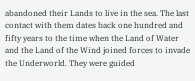abandoned their Lands to live in the sea. The last contact with them dates back one hundred and fifty years to the time when the Land of Water and the Land of the Wind joined forces to invade the Underworld. They were guided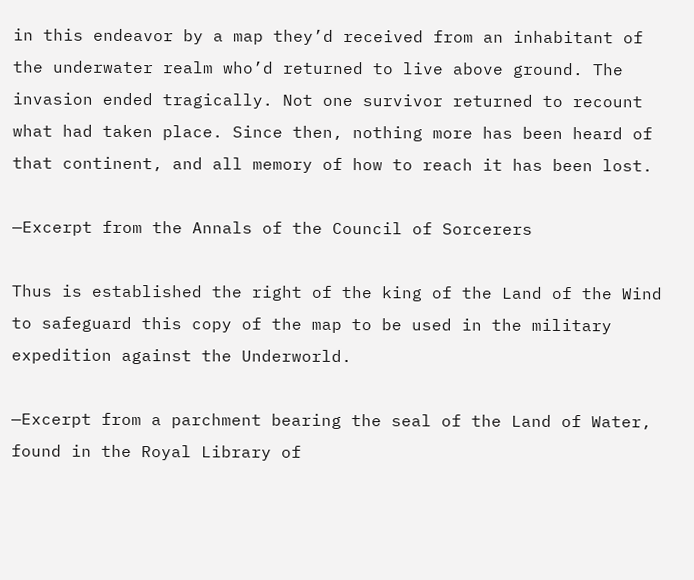in this endeavor by a map they’d received from an inhabitant of the underwater realm who’d returned to live above ground. The invasion ended tragically. Not one survivor returned to recount what had taken place. Since then, nothing more has been heard of that continent, and all memory of how to reach it has been lost.

—Excerpt from the Annals of the Council of Sorcerers

Thus is established the right of the king of the Land of the Wind to safeguard this copy of the map to be used in the military expedition against the Underworld.

—Excerpt from a parchment bearing the seal of the Land of Water, found in the Royal Library of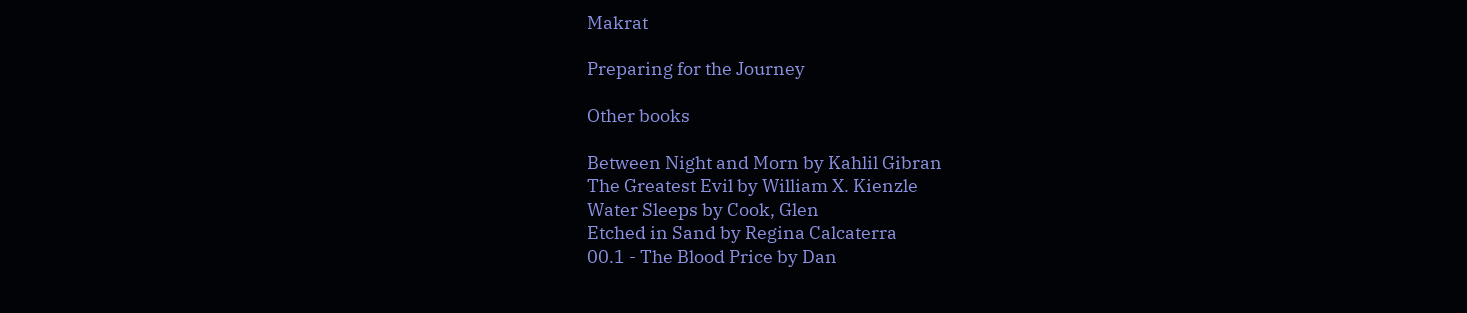Makrat

Preparing for the Journey

Other books

Between Night and Morn by Kahlil Gibran
The Greatest Evil by William X. Kienzle
Water Sleeps by Cook, Glen
Etched in Sand by Regina Calcaterra
00.1 - The Blood Price by Dan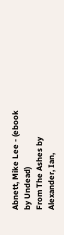Abnett, Mike Lee - (ebook by Undead)
From The Ashes by Alexander, Ian,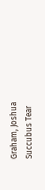Graham, Joshua
Succubus Tear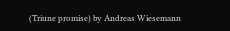(Triune promise) by Andreas Wiesemann